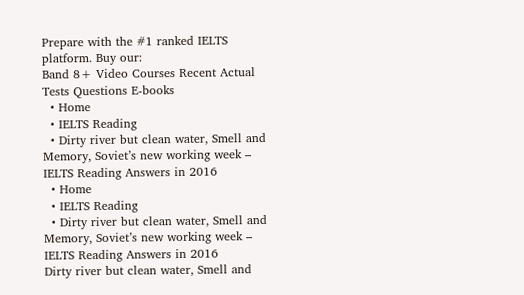Prepare with the #1 ranked IELTS platform. Buy our:
Band 8+ Video Courses Recent Actual Tests Questions E-books
  • Home
  • IELTS Reading
  • Dirty river but clean water, Smell and Memory, Soviet’s new working week – IELTS Reading Answers in 2016
  • Home
  • IELTS Reading
  • Dirty river but clean water, Smell and Memory, Soviet’s new working week – IELTS Reading Answers in 2016
Dirty river but clean water, Smell and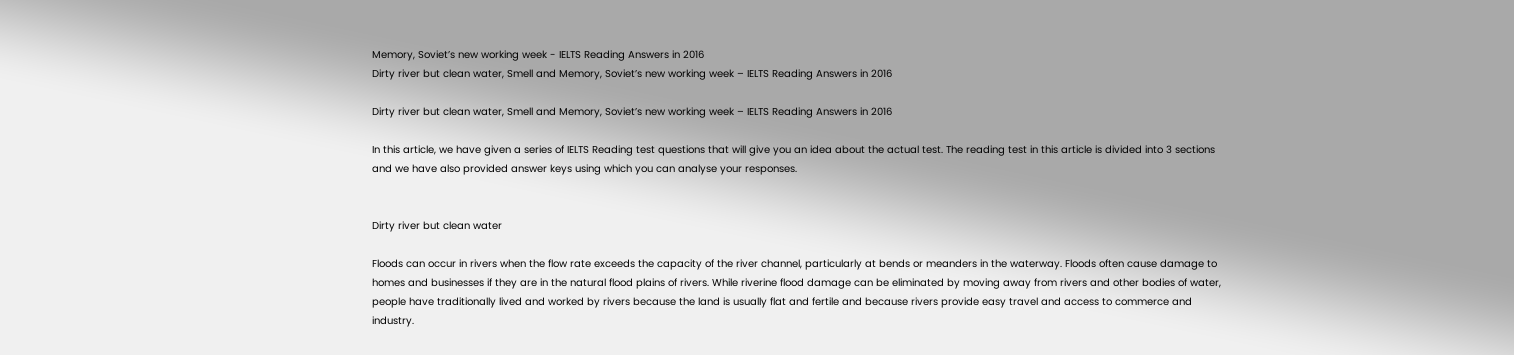Memory, Soviet’s new working week - IELTS Reading Answers in 2016
Dirty river but clean water, Smell and Memory, Soviet’s new working week – IELTS Reading Answers in 2016

Dirty river but clean water, Smell and Memory, Soviet’s new working week – IELTS Reading Answers in 2016

In this article, we have given a series of IELTS Reading test questions that will give you an idea about the actual test. The reading test in this article is divided into 3 sections and we have also provided answer keys using which you can analyse your responses.


Dirty river but clean water

Floods can occur in rivers when the flow rate exceeds the capacity of the river channel, particularly at bends or meanders in the waterway. Floods often cause damage to homes and businesses if they are in the natural flood plains of rivers. While riverine flood damage can be eliminated by moving away from rivers and other bodies of water, people have traditionally lived and worked by rivers because the land is usually flat and fertile and because rivers provide easy travel and access to commerce and industry.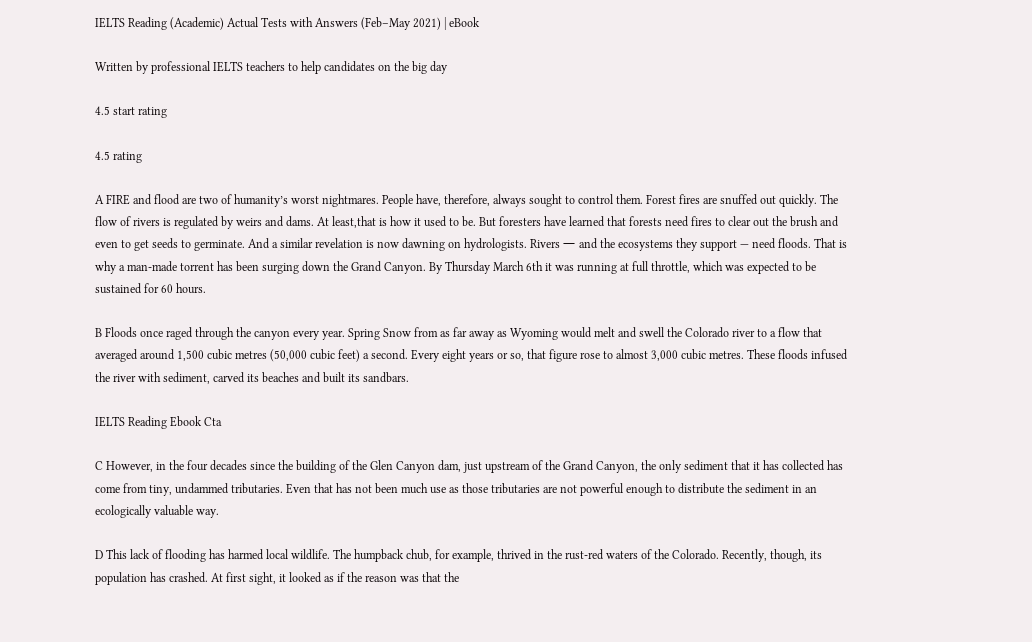IELTS Reading (Academic) Actual Tests with Answers (Feb–May 2021) | eBook

Written by professional IELTS teachers to help candidates on the big day

4.5 start rating

4.5 rating

A FIRE and flood are two of humanity’s worst nightmares. People have, therefore, always sought to control them. Forest fires are snuffed out quickly. The flow of rivers is regulated by weirs and dams. At least,that is how it used to be. But foresters have learned that forests need fires to clear out the brush and even to get seeds to germinate. And a similar revelation is now dawning on hydrologists. Rivers 一 and the ecosystems they support — need floods. That is why a man-made torrent has been surging down the Grand Canyon. By Thursday March 6th it was running at full throttle, which was expected to be sustained for 60 hours.

B Floods once raged through the canyon every year. Spring Snow from as far away as Wyoming would melt and swell the Colorado river to a flow that averaged around 1,500 cubic metres (50,000 cubic feet) a second. Every eight years or so, that figure rose to almost 3,000 cubic metres. These floods infused the river with sediment, carved its beaches and built its sandbars.

IELTS Reading Ebook Cta

C However, in the four decades since the building of the Glen Canyon dam, just upstream of the Grand Canyon, the only sediment that it has collected has come from tiny, undammed tributaries. Even that has not been much use as those tributaries are not powerful enough to distribute the sediment in an ecologically valuable way.

D This lack of flooding has harmed local wildlife. The humpback chub, for example, thrived in the rust-red waters of the Colorado. Recently, though, its population has crashed. At first sight, it looked as if the reason was that the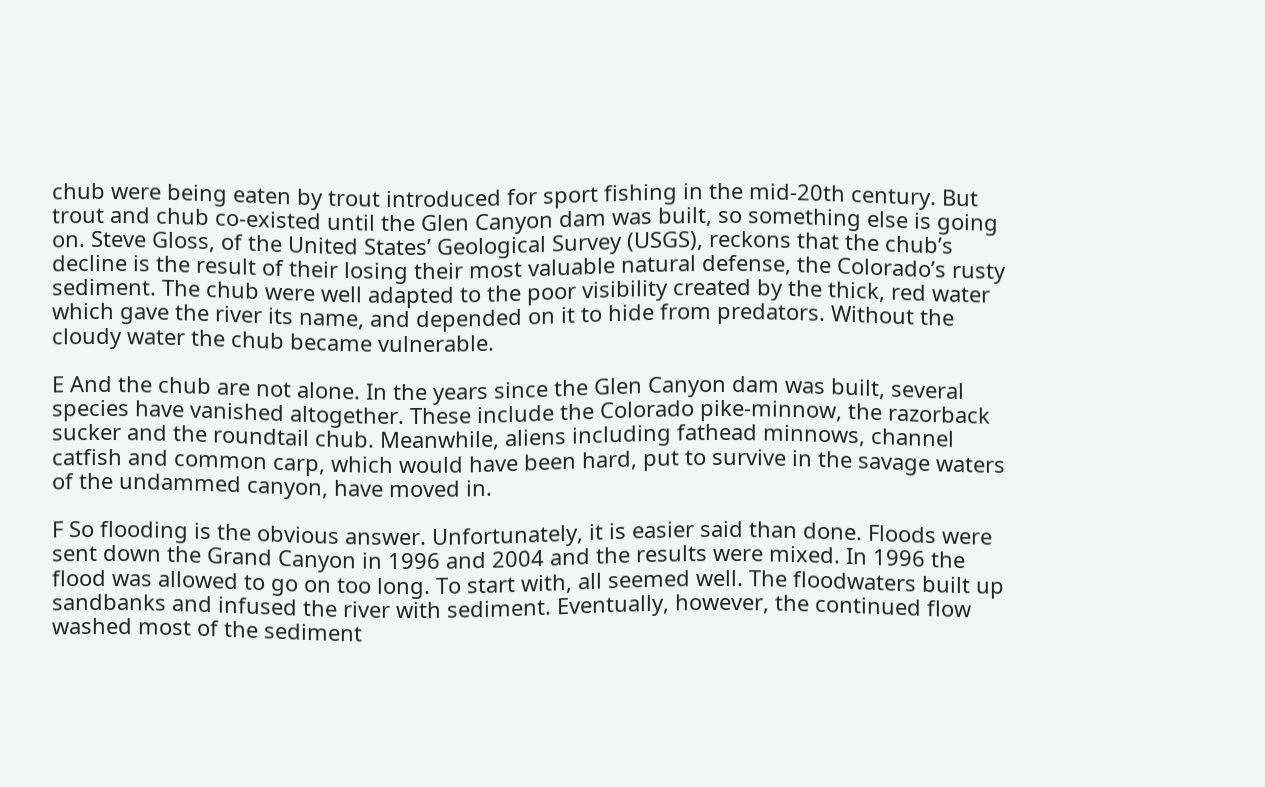chub were being eaten by trout introduced for sport fishing in the mid-20th century. But trout and chub co-existed until the Glen Canyon dam was built, so something else is going on. Steve Gloss, of the United States’ Geological Survey (USGS), reckons that the chub’s decline is the result of their losing their most valuable natural defense, the Colorado’s rusty sediment. The chub were well adapted to the poor visibility created by the thick, red water which gave the river its name, and depended on it to hide from predators. Without the cloudy water the chub became vulnerable.

E And the chub are not alone. In the years since the Glen Canyon dam was built, several species have vanished altogether. These include the Colorado pike-minnow, the razorback sucker and the roundtail chub. Meanwhile, aliens including fathead minnows, channel catfish and common carp, which would have been hard, put to survive in the savage waters of the undammed canyon, have moved in.

F So flooding is the obvious answer. Unfortunately, it is easier said than done. Floods were sent down the Grand Canyon in 1996 and 2004 and the results were mixed. In 1996 the flood was allowed to go on too long. To start with, all seemed well. The floodwaters built up sandbanks and infused the river with sediment. Eventually, however, the continued flow washed most of the sediment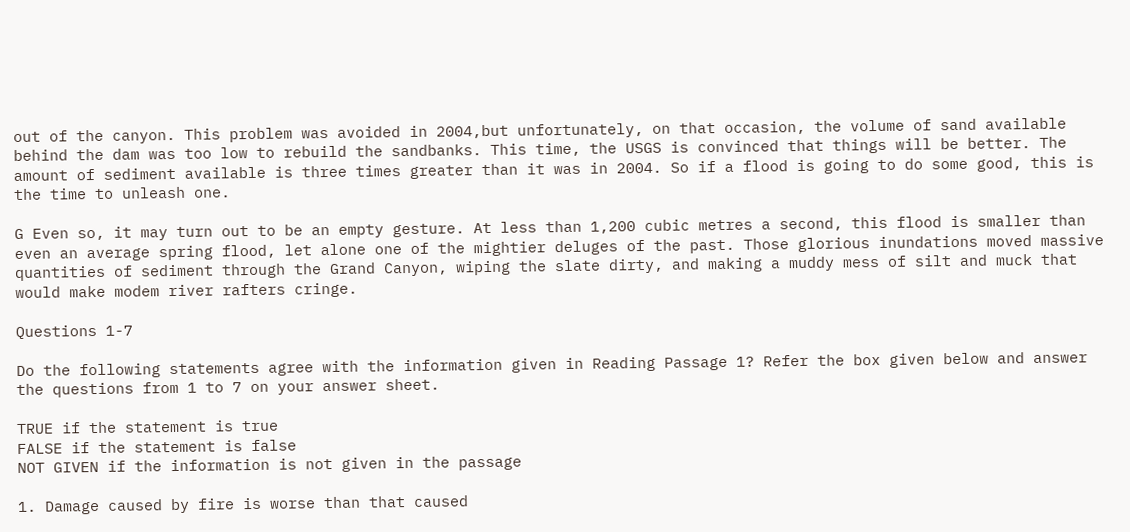out of the canyon. This problem was avoided in 2004,but unfortunately, on that occasion, the volume of sand available behind the dam was too low to rebuild the sandbanks. This time, the USGS is convinced that things will be better. The amount of sediment available is three times greater than it was in 2004. So if a flood is going to do some good, this is the time to unleash one.

G Even so, it may turn out to be an empty gesture. At less than 1,200 cubic metres a second, this flood is smaller than even an average spring flood, let alone one of the mightier deluges of the past. Those glorious inundations moved massive quantities of sediment through the Grand Canyon, wiping the slate dirty, and making a muddy mess of silt and muck that would make modem river rafters cringe.

Questions 1-7

Do the following statements agree with the information given in Reading Passage 1? Refer the box given below and answer the questions from 1 to 7 on your answer sheet.

TRUE if the statement is true
FALSE if the statement is false
NOT GIVEN if the information is not given in the passage

1. Damage caused by fire is worse than that caused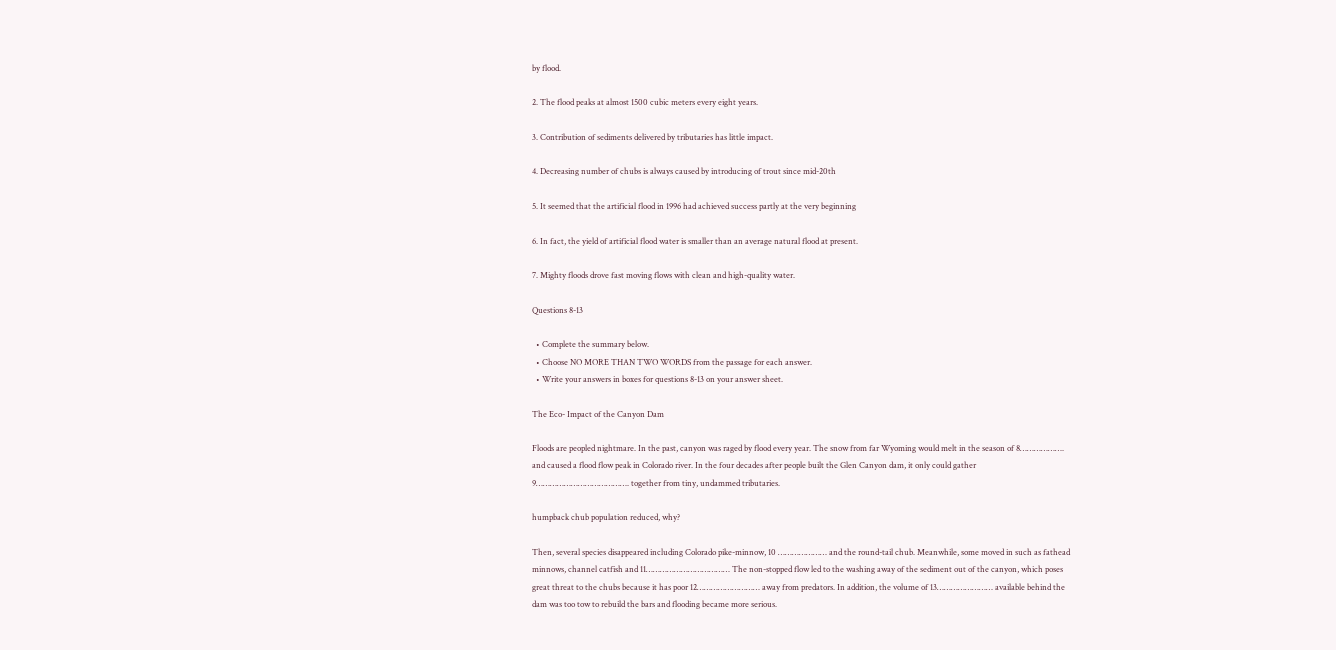by flood.

2. The flood peaks at almost 1500 cubic meters every eight years.

3. Contribution of sediments delivered by tributaries has little impact.

4. Decreasing number of chubs is always caused by introducing of trout since mid-20th

5. It seemed that the artificial flood in 1996 had achieved success partly at the very beginning

6. In fact, the yield of artificial flood water is smaller than an average natural flood at present.

7. Mighty floods drove fast moving flows with clean and high-quality water.

Questions 8-13

  • Complete the summary below.
  • Choose NO MORE THAN TWO WORDS from the passage for each answer.
  • Write your answers in boxes for questions 8-13 on your answer sheet.

The Eco- Impact of the Canyon Dam

Floods are peopled nightmare. In the past, canyon was raged by flood every year. The snow from far Wyoming would melt in the season of 8………………. and caused a flood flow peak in Colorado river. In the four decades after people built the Glen Canyon dam, it only could gather 9…………………………………. together from tiny, undammed tributaries.

humpback chub population reduced, why?

Then, several species disappeared including Colorado pike-minnow, 10 ………………… and the round-tail chub. Meanwhile, some moved in such as fathead minnows, channel catfish and 11……………………………… The non-stopped flow led to the washing away of the sediment out of the canyon, which poses great threat to the chubs because it has poor 12……………………… away from predators. In addition, the volume of 13…………………… available behind the dam was too tow to rebuild the bars and flooding became more serious.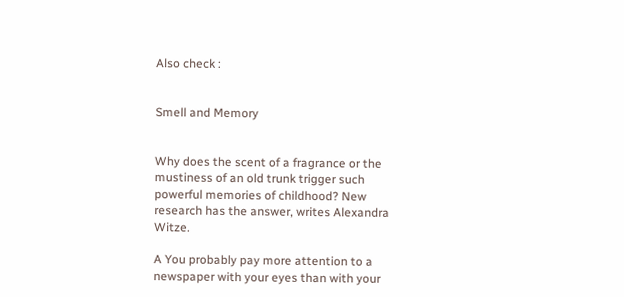Also check :


Smell and Memory


Why does the scent of a fragrance or the mustiness of an old trunk trigger such powerful memories of childhood? New research has the answer, writes Alexandra Witze.

A You probably pay more attention to a newspaper with your eyes than with your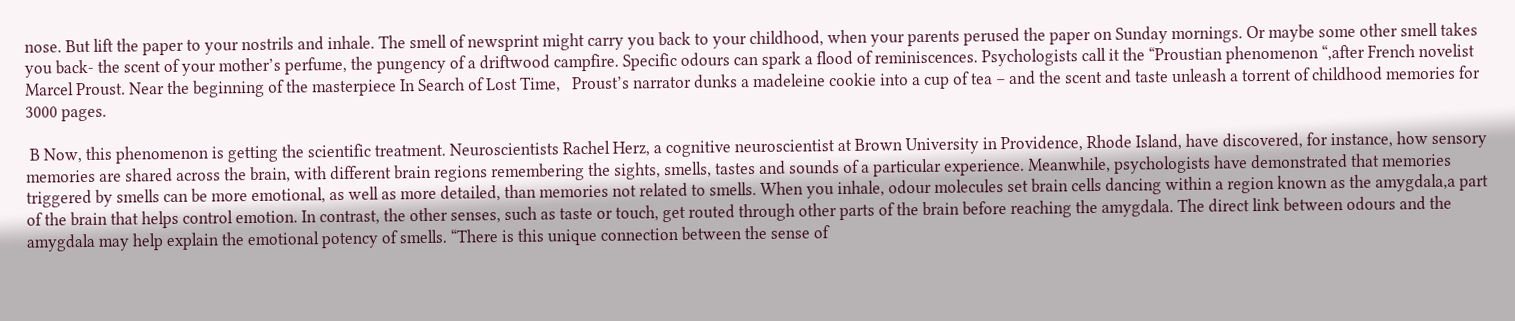nose. But lift the paper to your nostrils and inhale. The smell of newsprint might carry you back to your childhood, when your parents perused the paper on Sunday mornings. Or maybe some other smell takes you back- the scent of your mother’s perfume, the pungency of a driftwood campfire. Specific odours can spark a flood of reminiscences. Psychologists call it the “Proustian phenomenon “,after French novelist Marcel Proust. Near the beginning of the masterpiece In Search of Lost Time,   Proust’s narrator dunks a madeleine cookie into a cup of tea – and the scent and taste unleash a torrent of childhood memories for 3000 pages.

 B Now, this phenomenon is getting the scientific treatment. Neuroscientists Rachel Herz, a cognitive neuroscientist at Brown University in Providence, Rhode Island, have discovered, for instance, how sensory memories are shared across the brain, with different brain regions remembering the sights, smells, tastes and sounds of a particular experience. Meanwhile, psychologists have demonstrated that memories triggered by smells can be more emotional, as well as more detailed, than memories not related to smells. When you inhale, odour molecules set brain cells dancing within a region known as the amygdala,a part of the brain that helps control emotion. In contrast, the other senses, such as taste or touch, get routed through other parts of the brain before reaching the amygdala. The direct link between odours and the amygdala may help explain the emotional potency of smells. “There is this unique connection between the sense of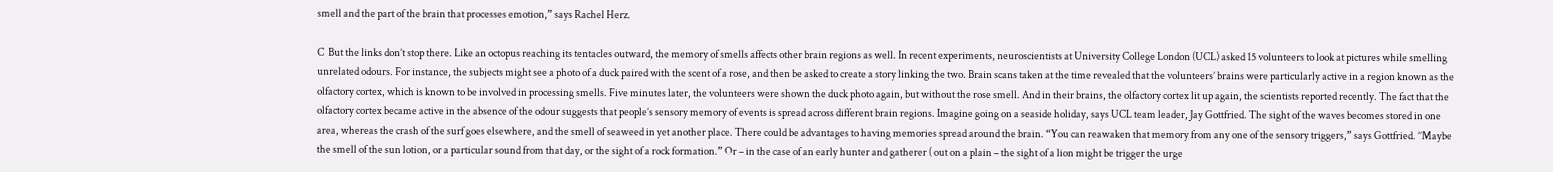smell and the part of the brain that processes emotion,” says Rachel Herz.

C  But the links don’t stop there. Like an octopus reaching its tentacles outward, the memory of smells affects other brain regions as well. In recent experiments, neuroscientists at University College London (UCL) asked 15 volunteers to look at pictures while smelling unrelated odours. For instance, the subjects might see a photo of a duck paired with the scent of a rose, and then be asked to create a story linking the two. Brain scans taken at the time revealed that the volunteers’ brains were particularly active in a region known as the olfactory cortex, which is known to be involved in processing smells. Five minutes later, the volunteers were shown the duck photo again, but without the rose smell. And in their brains, the olfactory cortex lit up again, the scientists reported recently. The fact that the olfactory cortex became active in the absence of the odour suggests that people’s sensory memory of events is spread across different brain regions. Imagine going on a seaside holiday, says UCL team leader, Jay Gottfried. The sight of the waves becomes stored in one area, whereas the crash of the surf goes elsewhere, and the smell of seaweed in yet another place. There could be advantages to having memories spread around the brain. “You can reawaken that memory from any one of the sensory triggers,” says Gottfried. ’’Maybe the smell of the sun lotion, or a particular sound from that day, or the sight of a rock formation.” Or – in the case of an early hunter and gatherer ( out on a plain – the sight of a lion might be trigger the urge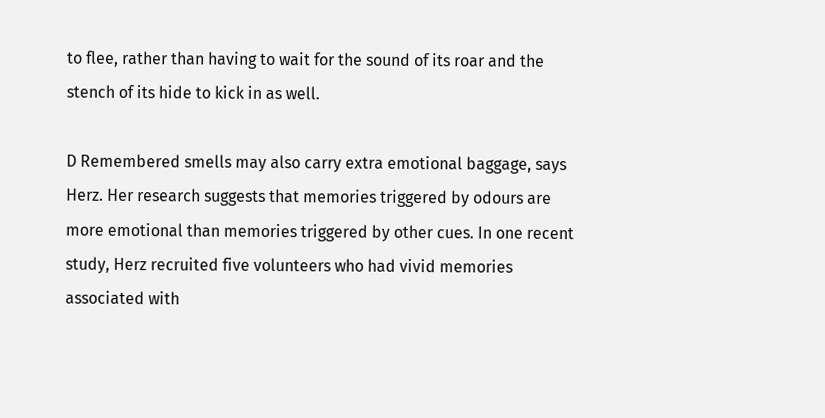to flee, rather than having to wait for the sound of its roar and the stench of its hide to kick in as well.

D Remembered smells may also carry extra emotional baggage, says Herz. Her research suggests that memories triggered by odours are more emotional than memories triggered by other cues. In one recent study, Herz recruited five volunteers who had vivid memories associated with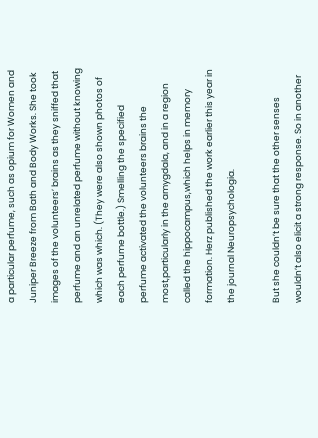a particular perfume, such as opium for Women and Juniper Breeze from Bath and Body Works. She took images of the volunteers’ brains as they sniffed that perfume and an unrelated perfume without knowing which was which. (They were also shown photos of each perfume bottle.) Smelling the specified perfume activated the volunteers brains the most,particularly in the amygdala, and in a region called the hippocampus,which helps in memory formation. Herz published the work earlier this year in the journal Neuropsychologia.

But she couldn’t be sure that the other senses wouldn’t also elicit a strong response. So in another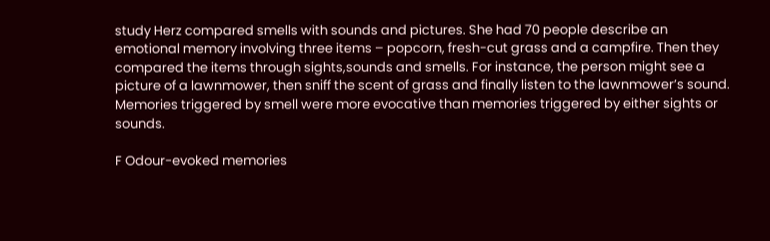study Herz compared smells with sounds and pictures. She had 70 people describe an emotional memory involving three items – popcorn, fresh-cut grass and a campfire. Then they compared the items through sights,sounds and smells. For instance, the person might see a picture of a lawnmower, then sniff the scent of grass and finally listen to the lawnmower’s sound. Memories triggered by smell were more evocative than memories triggered by either sights or sounds.

F Odour-evoked memories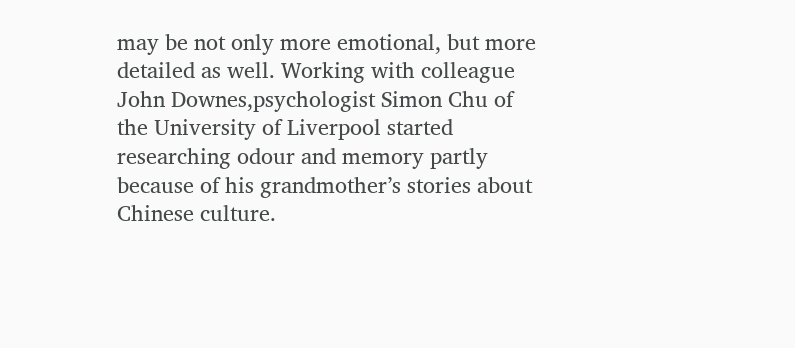may be not only more emotional, but more detailed as well. Working with colleague John Downes,psychologist Simon Chu of the University of Liverpool started researching odour and memory partly because of his grandmother’s stories about Chinese culture.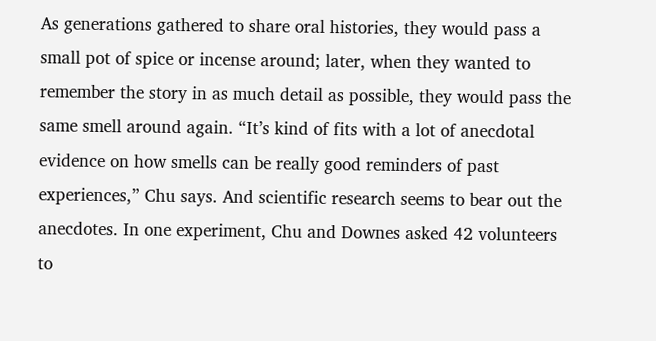As generations gathered to share oral histories, they would pass a small pot of spice or incense around; later, when they wanted to remember the story in as much detail as possible, they would pass the same smell around again. “It’s kind of fits with a lot of anecdotal evidence on how smells can be really good reminders of past experiences,” Chu says. And scientific research seems to bear out the anecdotes. In one experiment, Chu and Downes asked 42 volunteers to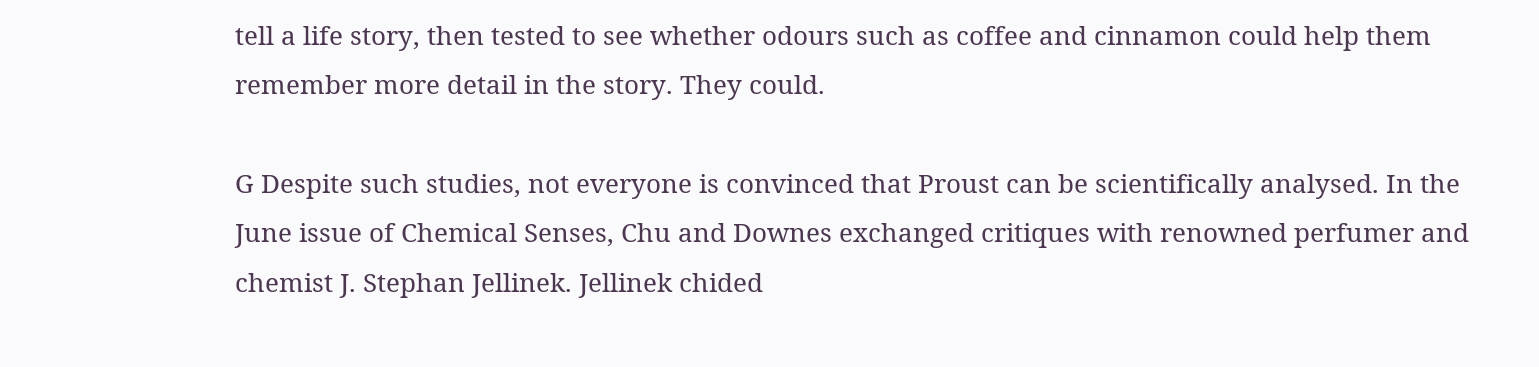tell a life story, then tested to see whether odours such as coffee and cinnamon could help them remember more detail in the story. They could.

G Despite such studies, not everyone is convinced that Proust can be scientifically analysed. In the June issue of Chemical Senses, Chu and Downes exchanged critiques with renowned perfumer and chemist J. Stephan Jellinek. Jellinek chided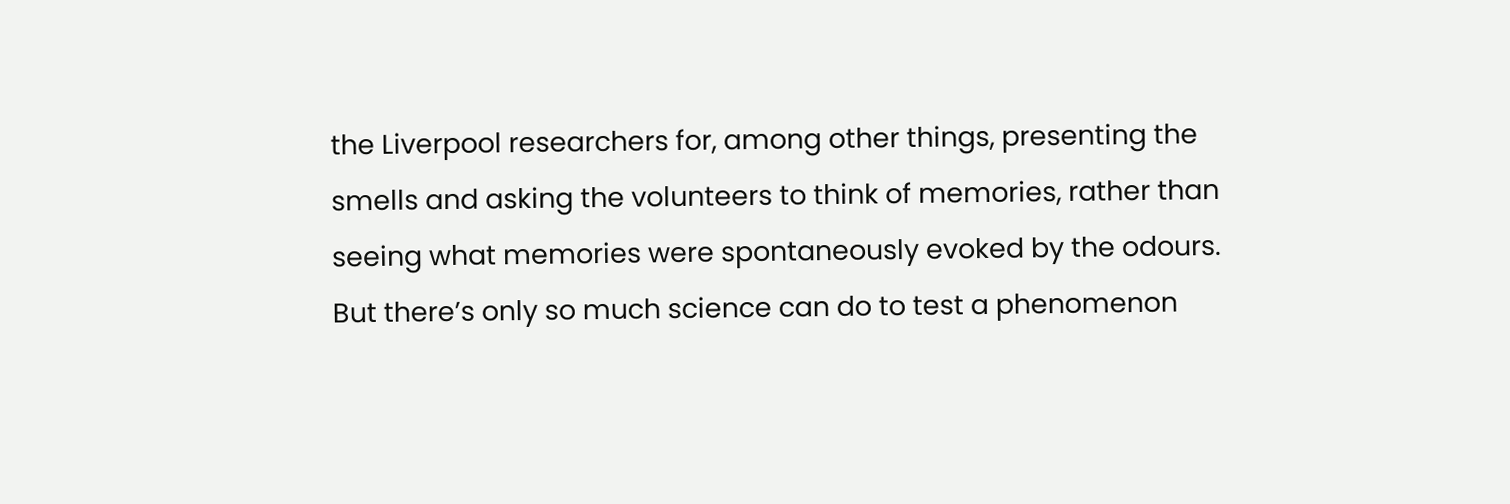the Liverpool researchers for, among other things, presenting the smells and asking the volunteers to think of memories, rather than seeing what memories were spontaneously evoked by the odours. But there’s only so much science can do to test a phenomenon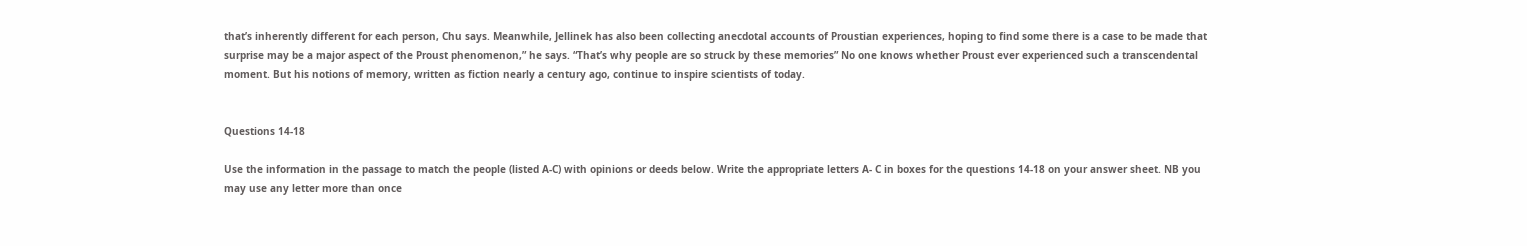that’s inherently different for each person, Chu says. Meanwhile, Jellinek has also been collecting anecdotal accounts of Proustian experiences, hoping to find some there is a case to be made that surprise may be a major aspect of the Proust phenomenon,” he says. “That’s why people are so struck by these memories” No one knows whether Proust ever experienced such a transcendental moment. But his notions of memory, written as fiction nearly a century ago, continue to inspire scientists of today.


Questions 14-18

Use the information in the passage to match the people (listed A-C) with opinions or deeds below. Write the appropriate letters A- C in boxes for the questions 14-18 on your answer sheet. NB you may use any letter more than once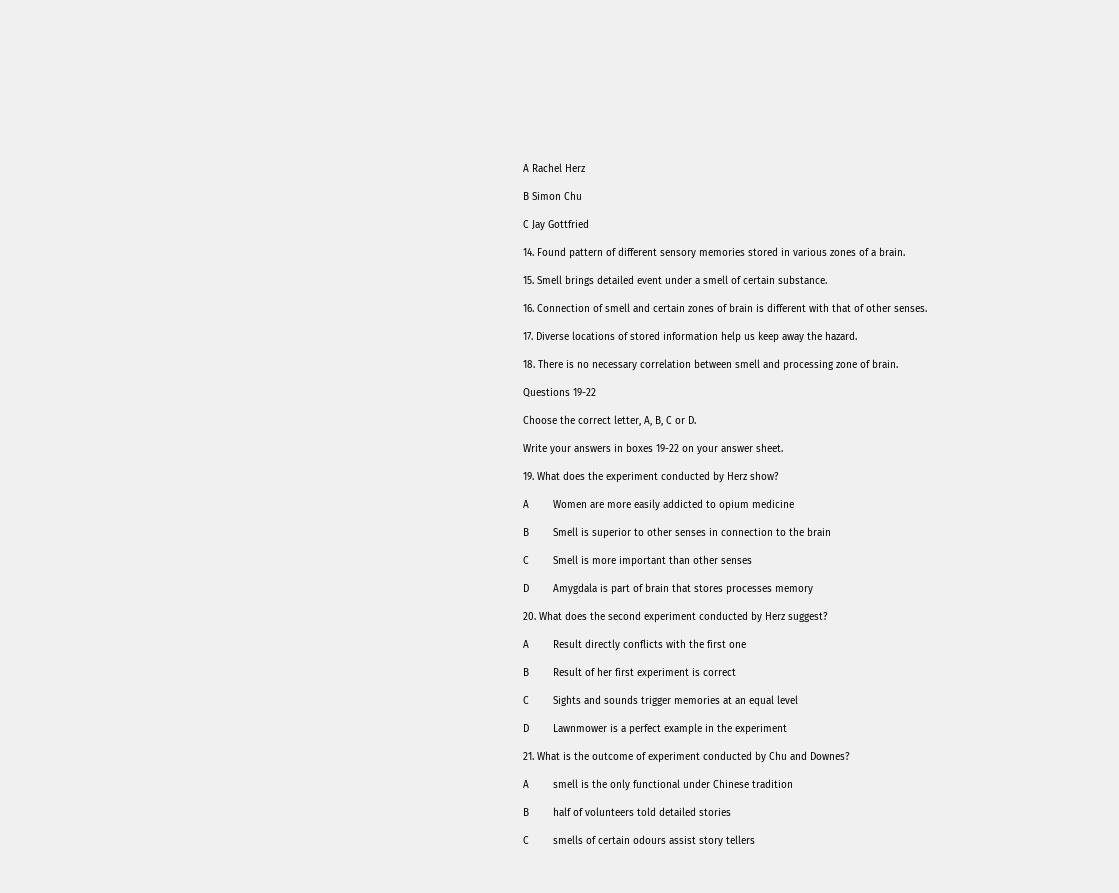A Rachel Herz

B Simon Chu

C Jay Gottfried

14. Found pattern of different sensory memories stored in various zones of a brain.

15. Smell brings detailed event under a smell of certain substance.

16. Connection of smell and certain zones of brain is different with that of other senses.

17. Diverse locations of stored information help us keep away the hazard.

18. There is no necessary correlation between smell and processing zone of brain.

Questions 19-22

Choose the correct letter, A, B, C or D.

Write your answers in boxes 19-22 on your answer sheet.

19. What does the experiment conducted by Herz show?

A        Women are more easily addicted to opium medicine

B        Smell is superior to other senses in connection to the brain

C        Smell is more important than other senses

D        Amygdala is part of brain that stores processes memory

20. What does the second experiment conducted by Herz suggest?

A        Result directly conflicts with the first one

B        Result of her first experiment is correct

C        Sights and sounds trigger memories at an equal level

D        Lawnmower is a perfect example in the experiment

21. What is the outcome of experiment conducted by Chu and Downes?

A        smell is the only functional under Chinese tradition

B        half of volunteers told detailed stories

C        smells of certain odours assist story tellers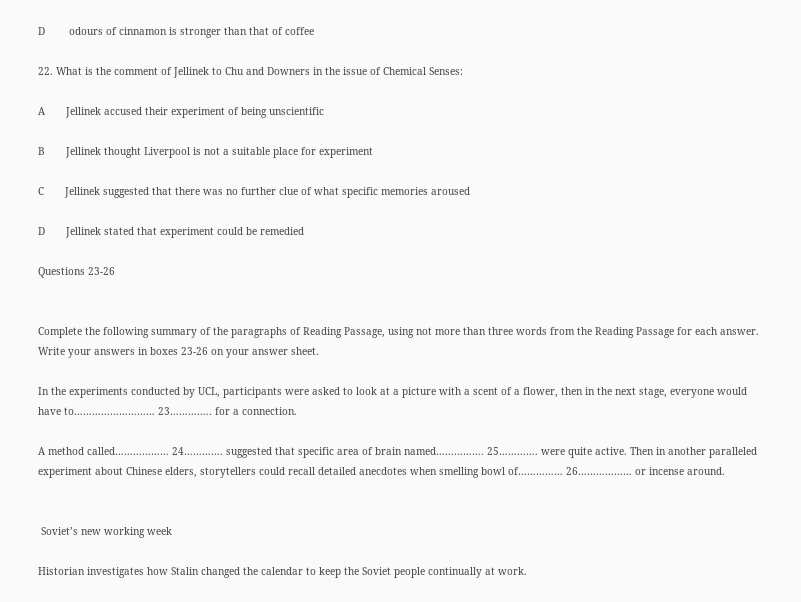D        odours of cinnamon is stronger than that of coffee

22. What is the comment of Jellinek to Chu and Downers in the issue of Chemical Senses:

A       Jellinek accused their experiment of being unscientific

B       Jellinek thought Liverpool is not a suitable place for experiment

C       Jellinek suggested that there was no further clue of what specific memories aroused

D       Jellinek stated that experiment could be remedied

Questions 23-26


Complete the following summary of the paragraphs of Reading Passage, using not more than three words from the Reading Passage for each answer. Write your answers in boxes 23-26 on your answer sheet.

In the experiments conducted by UCL, participants were asked to look at a picture with a scent of a flower, then in the next stage, everyone would have to……………………… 23………….. for a connection.

A method called……………… 24…………. suggested that specific area of brain named……………. 25…………. were quite active. Then in another paralleled experiment about Chinese elders, storytellers could recall detailed anecdotes when smelling bowl of…………… 26……………… or incense around.


 Soviet’s new working week

Historian investigates how Stalin changed the calendar to keep the Soviet people continually at work.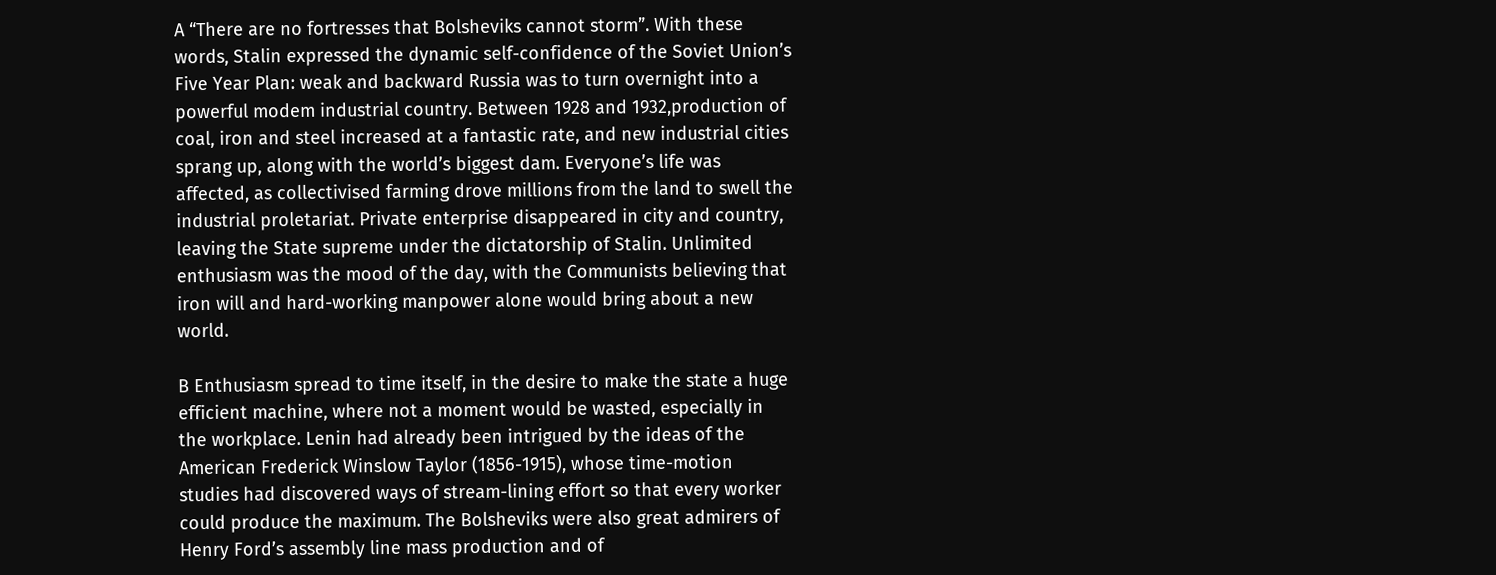A “There are no fortresses that Bolsheviks cannot storm”. With these words, Stalin expressed the dynamic self-confidence of the Soviet Union’s Five Year Plan: weak and backward Russia was to turn overnight into a powerful modem industrial country. Between 1928 and 1932,production of coal, iron and steel increased at a fantastic rate, and new industrial cities sprang up, along with the world’s biggest dam. Everyone’s life was affected, as collectivised farming drove millions from the land to swell the industrial proletariat. Private enterprise disappeared in city and country, leaving the State supreme under the dictatorship of Stalin. Unlimited enthusiasm was the mood of the day, with the Communists believing that iron will and hard-working manpower alone would bring about a new world.

B Enthusiasm spread to time itself, in the desire to make the state a huge efficient machine, where not a moment would be wasted, especially in the workplace. Lenin had already been intrigued by the ideas of the American Frederick Winslow Taylor (1856-1915), whose time-motion studies had discovered ways of stream-lining effort so that every worker could produce the maximum. The Bolsheviks were also great admirers of Henry Ford’s assembly line mass production and of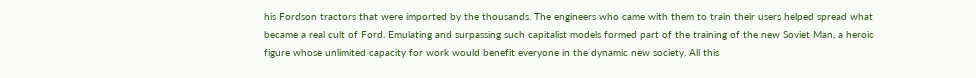his Fordson tractors that were imported by the thousands. The engineers who came with them to train their users helped spread what became a real cult of Ford. Emulating and surpassing such capitalist models formed part of the training of the new Soviet Man, a heroic figure whose unlimited capacity for work would benefit everyone in the dynamic new society. All this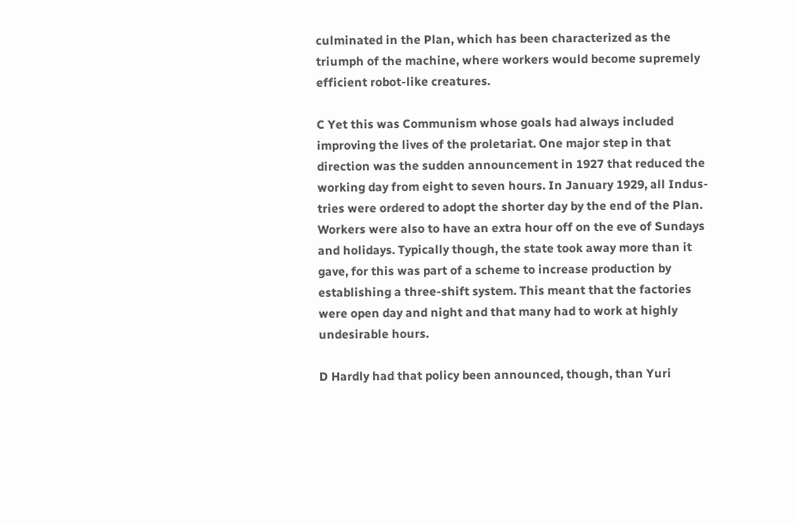culminated in the Plan, which has been characterized as the triumph of the machine, where workers would become supremely efficient robot-like creatures.

C Yet this was Communism whose goals had always included improving the lives of the proletariat. One major step in that direction was the sudden announcement in 1927 that reduced the working day from eight to seven hours. In January 1929, all Indus-tries were ordered to adopt the shorter day by the end of the Plan. Workers were also to have an extra hour off on the eve of Sundays and holidays. Typically though, the state took away more than it gave, for this was part of a scheme to increase production by establishing a three-shift system. This meant that the factories were open day and night and that many had to work at highly undesirable hours.

D Hardly had that policy been announced, though, than Yuri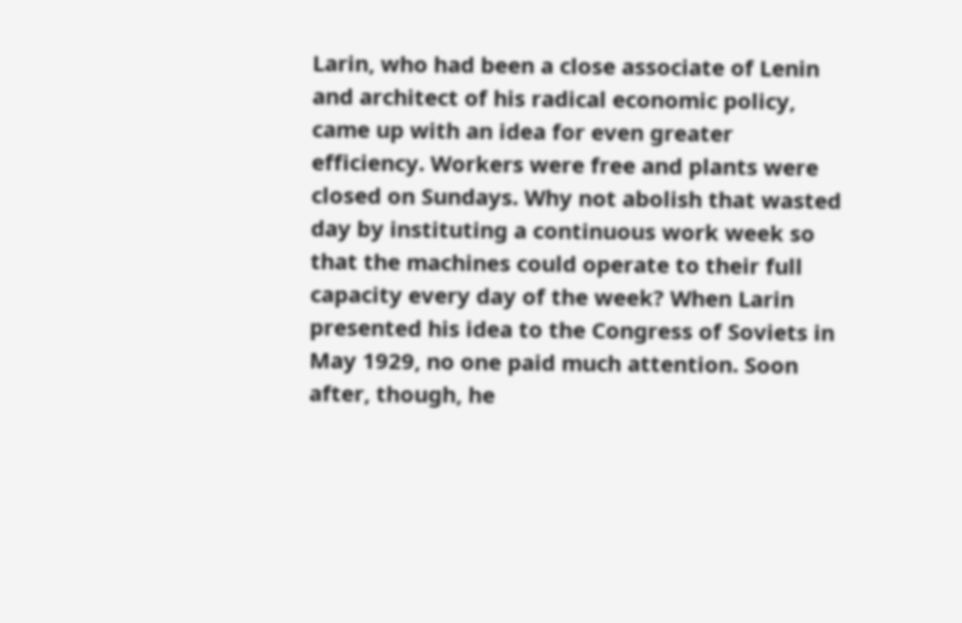Larin, who had been a close associate of Lenin and architect of his radical economic policy, came up with an idea for even greater efficiency. Workers were free and plants were closed on Sundays. Why not abolish that wasted day by instituting a continuous work week so that the machines could operate to their full capacity every day of the week? When Larin presented his idea to the Congress of Soviets in May 1929, no one paid much attention. Soon after, though, he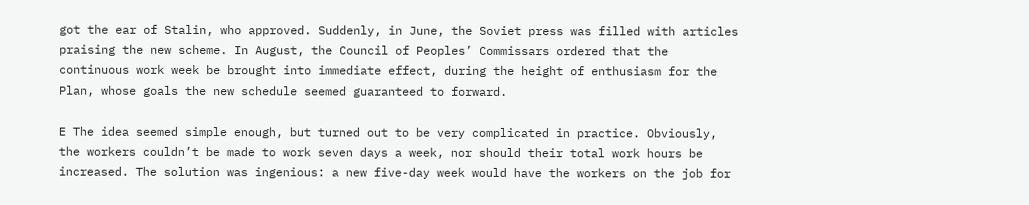got the ear of Stalin, who approved. Suddenly, in June, the Soviet press was filled with articles praising the new scheme. In August, the Council of Peoples’ Commissars ordered that the continuous work week be brought into immediate effect, during the height of enthusiasm for the Plan, whose goals the new schedule seemed guaranteed to forward.

E The idea seemed simple enough, but turned out to be very complicated in practice. Obviously, the workers couldn’t be made to work seven days a week, nor should their total work hours be increased. The solution was ingenious: a new five-day week would have the workers on the job for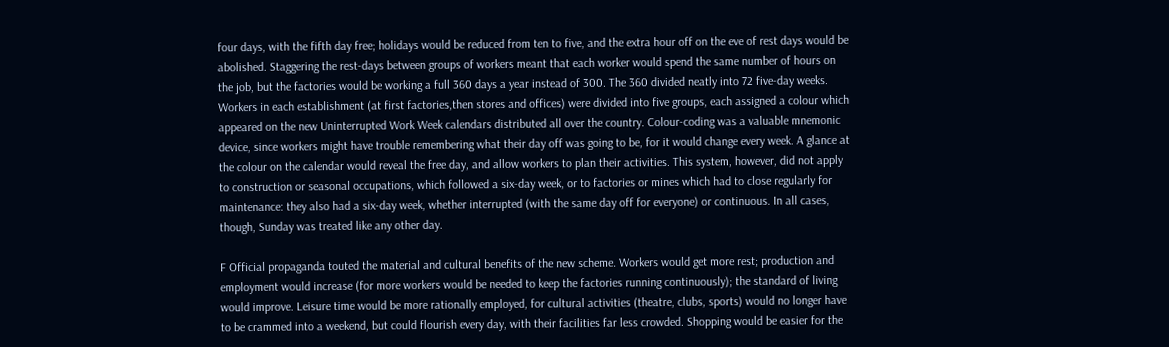four days, with the fifth day free; holidays would be reduced from ten to five, and the extra hour off on the eve of rest days would be abolished. Staggering the rest-days between groups of workers meant that each worker would spend the same number of hours on the job, but the factories would be working a full 360 days a year instead of 300. The 360 divided neatly into 72 five-day weeks. Workers in each establishment (at first factories,then stores and offices) were divided into five groups, each assigned a colour which appeared on the new Uninterrupted Work Week calendars distributed all over the country. Colour-coding was a valuable mnemonic device, since workers might have trouble remembering what their day off was going to be, for it would change every week. A glance at the colour on the calendar would reveal the free day, and allow workers to plan their activities. This system, however, did not apply to construction or seasonal occupations, which followed a six-day week, or to factories or mines which had to close regularly for maintenance: they also had a six-day week, whether interrupted (with the same day off for everyone) or continuous. In all cases, though, Sunday was treated like any other day.

F Official propaganda touted the material and cultural benefits of the new scheme. Workers would get more rest; production and employment would increase (for more workers would be needed to keep the factories running continuously); the standard of living would improve. Leisure time would be more rationally employed, for cultural activities (theatre, clubs, sports) would no longer have to be crammed into a weekend, but could flourish every day, with their facilities far less crowded. Shopping would be easier for the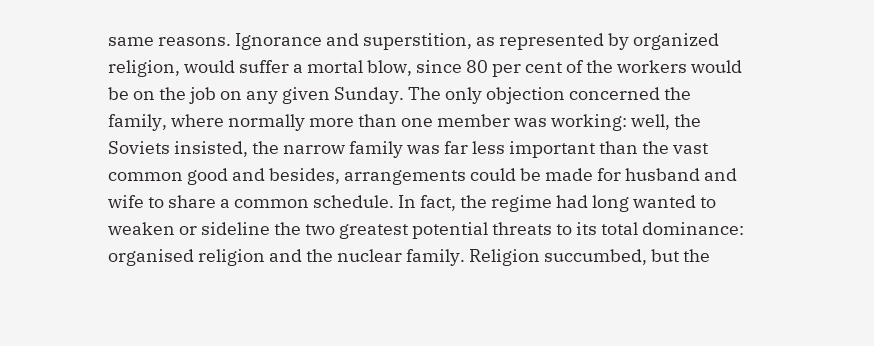same reasons. Ignorance and superstition, as represented by organized religion, would suffer a mortal blow, since 80 per cent of the workers would be on the job on any given Sunday. The only objection concerned the family, where normally more than one member was working: well, the Soviets insisted, the narrow family was far less important than the vast common good and besides, arrangements could be made for husband and wife to share a common schedule. In fact, the regime had long wanted to weaken or sideline the two greatest potential threats to its total dominance: organised religion and the nuclear family. Religion succumbed, but the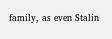family, as even Stalin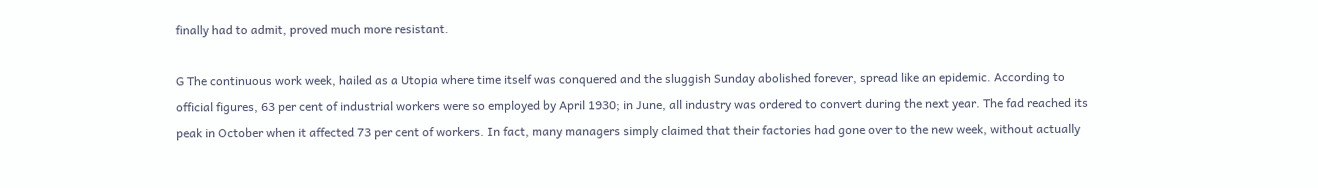finally had to admit, proved much more resistant.

G The continuous work week, hailed as a Utopia where time itself was conquered and the sluggish Sunday abolished forever, spread like an epidemic. According to official figures, 63 per cent of industrial workers were so employed by April 1930; in June, all industry was ordered to convert during the next year. The fad reached its peak in October when it affected 73 per cent of workers. In fact, many managers simply claimed that their factories had gone over to the new week, without actually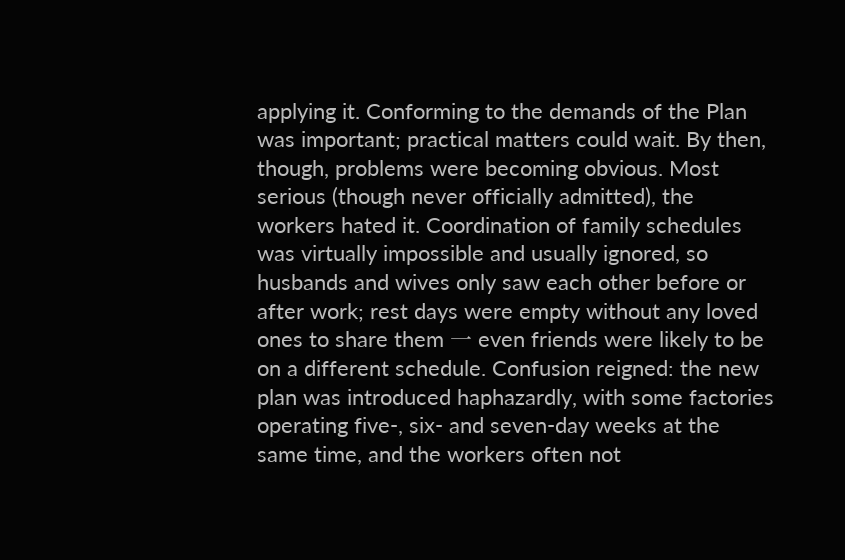applying it. Conforming to the demands of the Plan was important; practical matters could wait. By then, though, problems were becoming obvious. Most serious (though never officially admitted), the workers hated it. Coordination of family schedules was virtually impossible and usually ignored, so husbands and wives only saw each other before or after work; rest days were empty without any loved ones to share them 一 even friends were likely to be on a different schedule. Confusion reigned: the new plan was introduced haphazardly, with some factories operating five-, six- and seven-day weeks at the same time, and the workers often not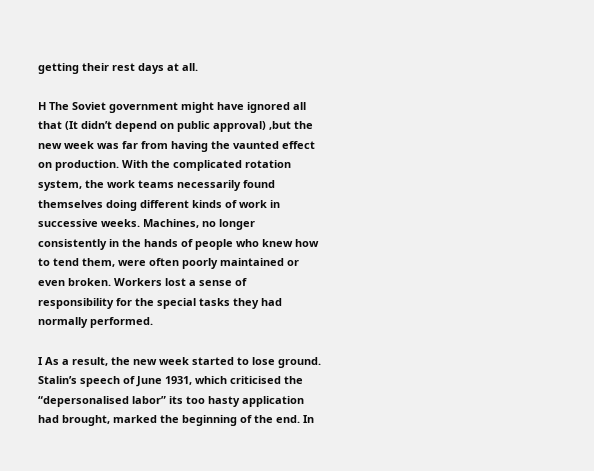getting their rest days at all.

H The Soviet government might have ignored all that (It didn’t depend on public approval) ,but the new week was far from having the vaunted effect on production. With the complicated rotation system, the work teams necessarily found themselves doing different kinds of work in successive weeks. Machines, no longer consistently in the hands of people who knew how to tend them, were often poorly maintained or even broken. Workers lost a sense of responsibility for the special tasks they had normally performed.

I As a result, the new week started to lose ground. Stalin’s speech of June 1931, which criticised the “depersonalised labor” its too hasty application had brought, marked the beginning of the end. In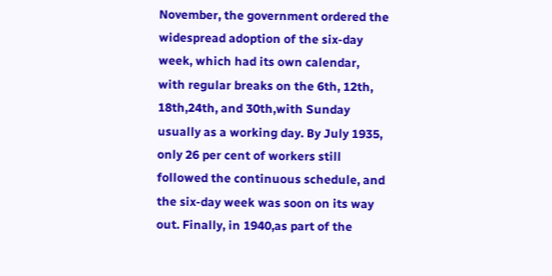November, the government ordered the widespread adoption of the six-day week, which had its own calendar, with regular breaks on the 6th, 12th, 18th,24th, and 30th,with Sunday usually as a working day. By July 1935, only 26 per cent of workers still followed the continuous schedule, and the six-day week was soon on its way out. Finally, in 1940,as part of the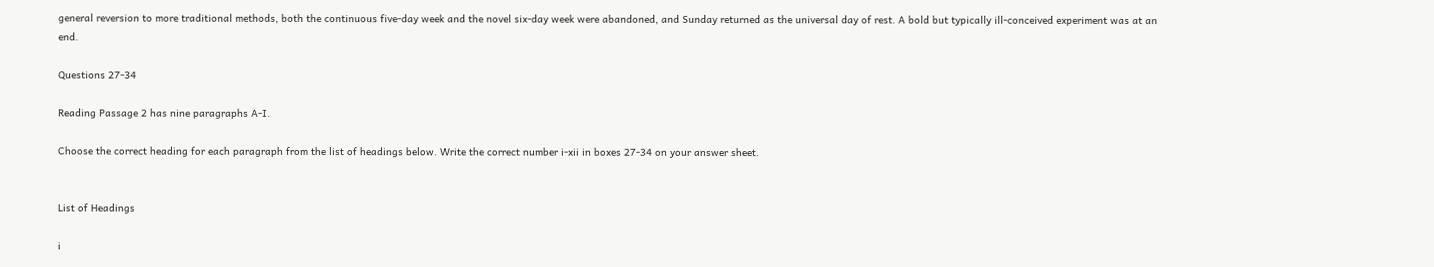general reversion to more traditional methods, both the continuous five-day week and the novel six-day week were abandoned, and Sunday returned as the universal day of rest. A bold but typically ill-conceived experiment was at an end.

Questions 27-34

Reading Passage 2 has nine paragraphs A-I.

Choose the correct heading for each paragraph from the list of headings below. Write the correct number i-xii in boxes 27-34 on your answer sheet.


List of Headings

i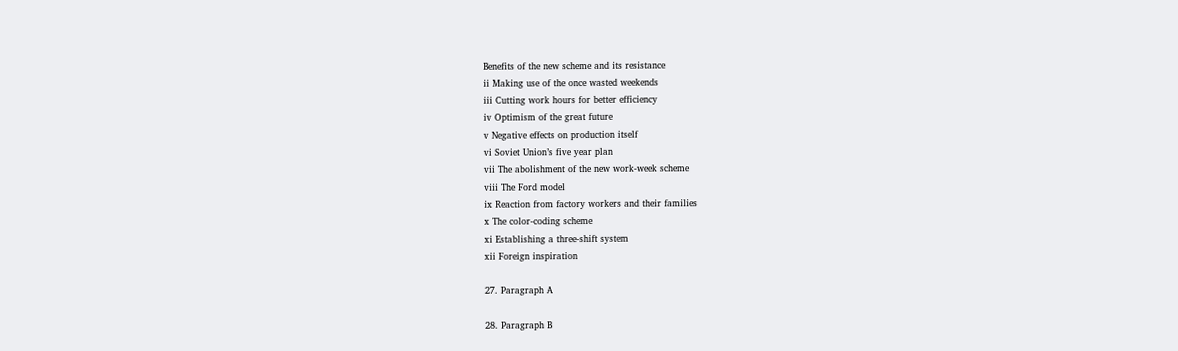Benefits of the new scheme and its resistance
ii Making use of the once wasted weekends
iii Cutting work hours for better efficiency
iv Optimism of the great future
v Negative effects on production itself
vi Soviet Union’s five year plan
vii The abolishment of the new work-week scheme
viii The Ford model
ix Reaction from factory workers and their families
x The color-coding scheme
xi Establishing a three-shift system
xii Foreign inspiration

27. Paragraph A

28. Paragraph B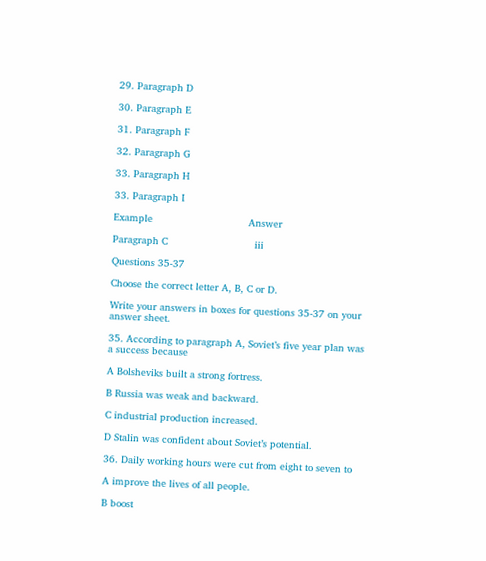29. Paragraph D

30. Paragraph E

31. Paragraph F

32. Paragraph G

33. Paragraph H

33. Paragraph I

Example                                Answer

Paragraph C                             iii

Questions 35-37

Choose the correct letter A, B, C or D.

Write your answers in boxes for questions 35-37 on your answer sheet.

35. According to paragraph A, Soviet’s five year plan was a success because

A Bolsheviks built a strong fortress.

B Russia was weak and backward.

C industrial production increased.

D Stalin was confident about Soviet’s potential.

36. Daily working hours were cut from eight to seven to

A improve the lives of all people.

B boost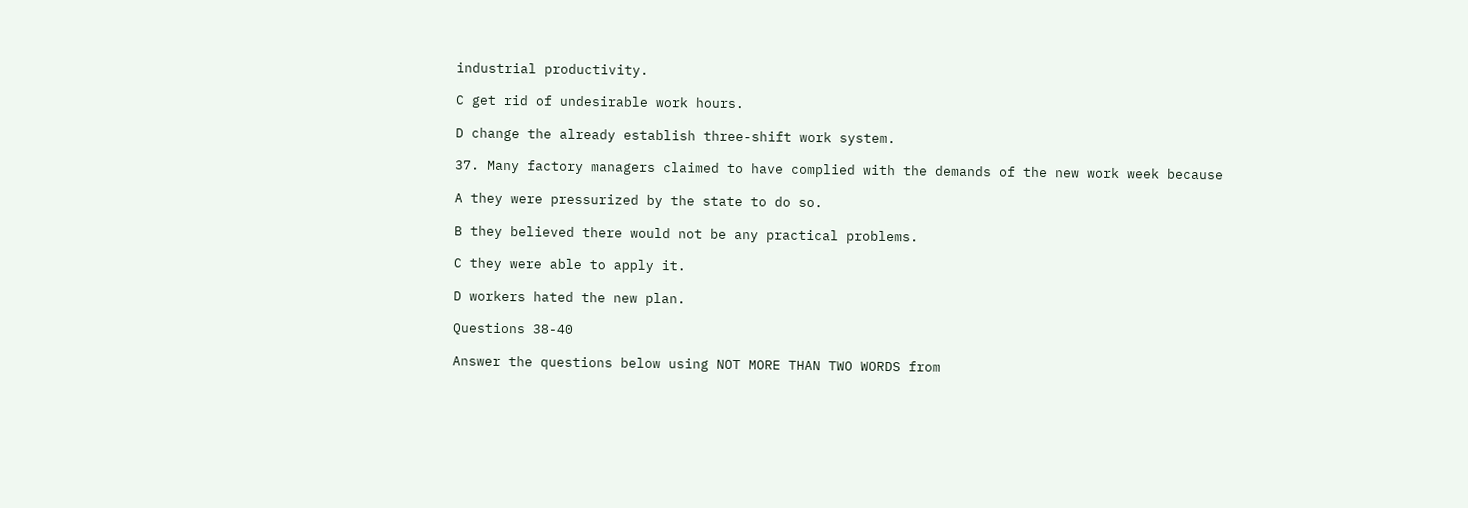industrial productivity.

C get rid of undesirable work hours.

D change the already establish three-shift work system.

37. Many factory managers claimed to have complied with the demands of the new work week because

A they were pressurized by the state to do so.

B they believed there would not be any practical problems.

C they were able to apply it.

D workers hated the new plan.

Questions 38-40

Answer the questions below using NOT MORE THAN TWO WORDS from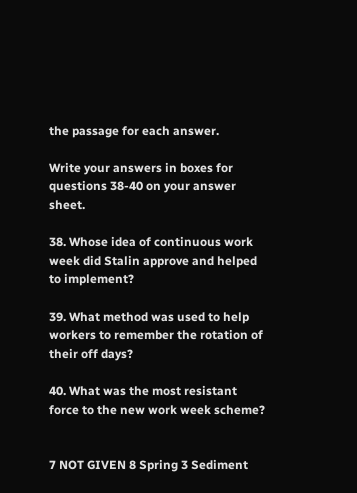the passage for each answer.

Write your answers in boxes for questions 38-40 on your answer sheet.

38. Whose idea of continuous work week did Stalin approve and helped to implement?

39. What method was used to help workers to remember the rotation of their off days?

40. What was the most resistant force to the new work week scheme?


7 NOT GIVEN 8 Spring 3 Sediment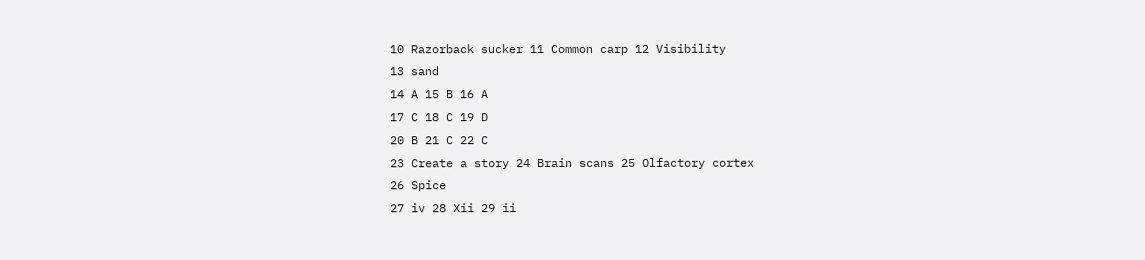10 Razorback sucker 11 Common carp 12 Visibility
13 sand
14 A 15 B 16 A
17 C 18 C 19 D
20 B 21 C 22 C
23 Create a story 24 Brain scans 25 Olfactory cortex
26 Spice
27 iv 28 Xii 29 ii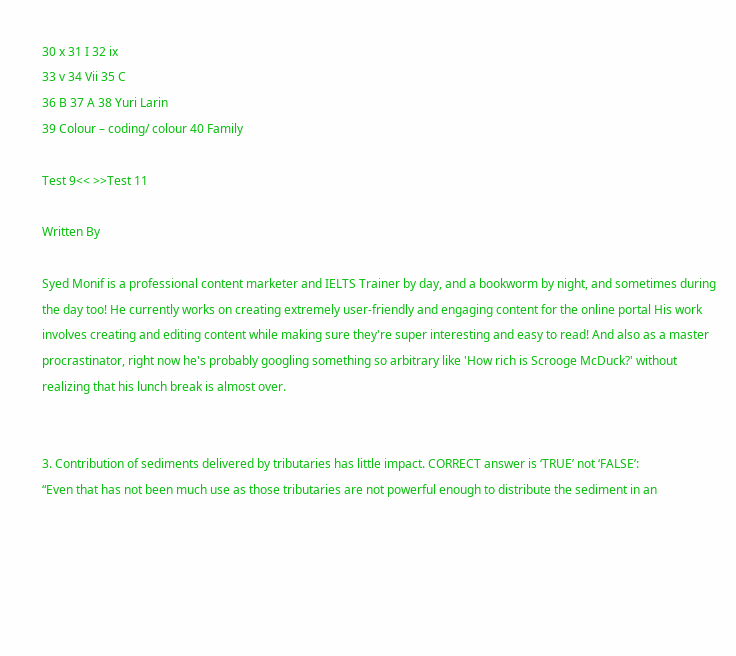30 x 31 I 32 ix
33 v 34 Vii 35 C
36 B 37 A 38 Yuri Larin
39 Colour – coding/ colour 40 Family

Test 9<< >>Test 11

Written By

Syed Monif is a professional content marketer and IELTS Trainer by day, and a bookworm by night, and sometimes during the day too! He currently works on creating extremely user-friendly and engaging content for the online portal His work involves creating and editing content while making sure they're super interesting and easy to read! And also as a master procrastinator, right now he's probably googling something so arbitrary like 'How rich is Scrooge McDuck?' without realizing that his lunch break is almost over.


3. Contribution of sediments delivered by tributaries has little impact. CORRECT answer is ‘TRUE’ not ‘FALSE’:
“Even that has not been much use as those tributaries are not powerful enough to distribute the sediment in an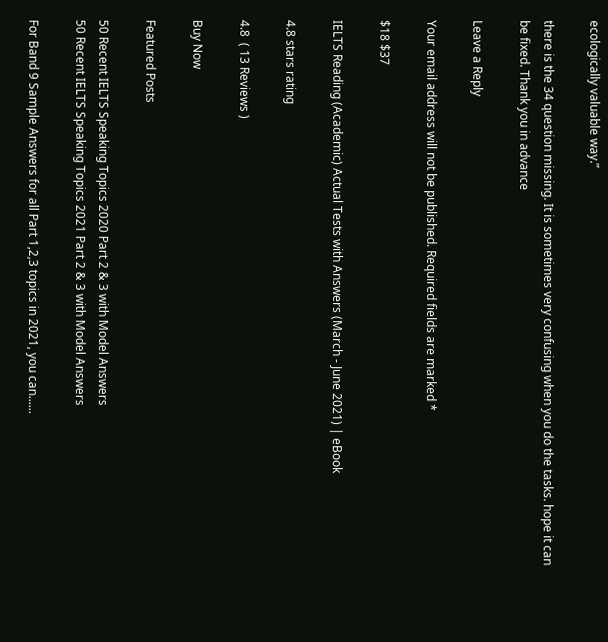ecologically valuable way.”

there is the 34 question missing. It is sometimes very confusing when you do the tasks. hope it can be fixed. Thank you in advance

Leave a Reply

Your email address will not be published. Required fields are marked *

$18 $37

IELTS Reading (Academic) Actual Tests with Answers (March - June 2021) | eBook

4.8 stars rating

4.8  ( 13 Reviews )

Buy Now

Featured Posts

50 Recent IELTS Speaking Topics 2020 Part 2 & 3 with Model Answers
50 Recent IELTS Speaking Topics 2021 Part 2 & 3 with Model Answers

For Band 9 Sample Answers for all Part 1,2,3 topics in 2021, you can......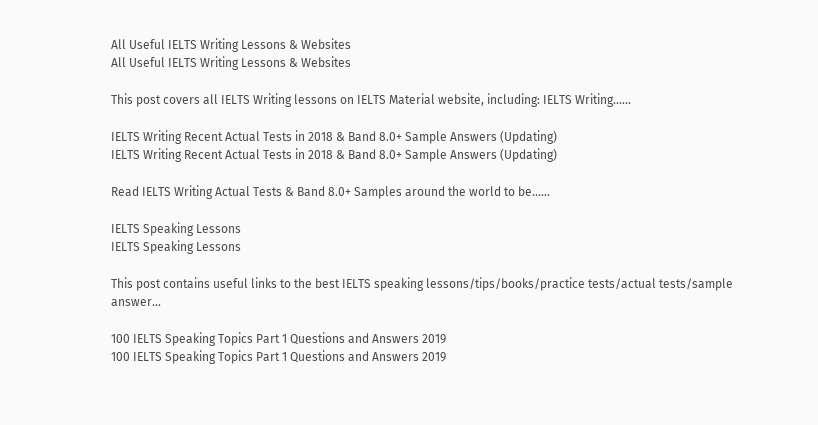All Useful IELTS Writing Lessons & Websites
All Useful IELTS Writing Lessons & Websites

This post covers all IELTS Writing lessons on IELTS Material website, including: IELTS Writing......

IELTS Writing Recent Actual Tests in 2018 & Band 8.0+ Sample Answers (Updating)
IELTS Writing Recent Actual Tests in 2018 & Band 8.0+ Sample Answers (Updating)

Read IELTS Writing Actual Tests & Band 8.0+ Samples around the world to be......

IELTS Speaking Lessons
IELTS Speaking Lessons

This post contains useful links to the best IELTS speaking lessons/tips/books/practice tests/actual tests/sample answer...

100 IELTS Speaking Topics Part 1 Questions and Answers 2019
100 IELTS Speaking Topics Part 1 Questions and Answers 2019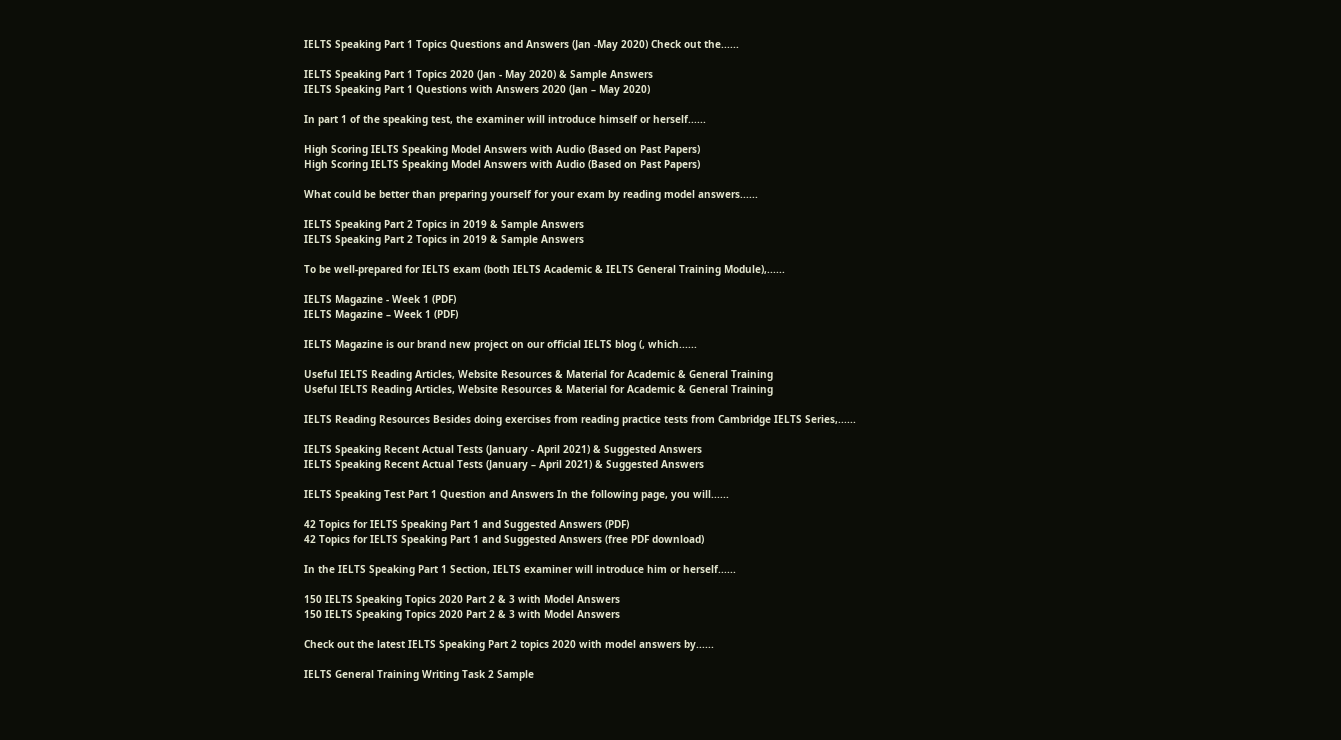IELTS Speaking Part 1 Topics Questions and Answers (Jan -May 2020) Check out the......

IELTS Speaking Part 1 Topics 2020 (Jan - May 2020) & Sample Answers
IELTS Speaking Part 1 Questions with Answers 2020 (Jan – May 2020)

In part 1 of the speaking test, the examiner will introduce himself or herself......

High Scoring IELTS Speaking Model Answers with Audio (Based on Past Papers)
High Scoring IELTS Speaking Model Answers with Audio (Based on Past Papers)

What could be better than preparing yourself for your exam by reading model answers......

IELTS Speaking Part 2 Topics in 2019 & Sample Answers
IELTS Speaking Part 2 Topics in 2019 & Sample Answers

To be well-prepared for IELTS exam (both IELTS Academic & IELTS General Training Module),......

IELTS Magazine - Week 1 (PDF)
IELTS Magazine – Week 1 (PDF)

IELTS Magazine is our brand new project on our official IELTS blog (, which......

Useful IELTS Reading Articles, Website Resources & Material for Academic & General Training
Useful IELTS Reading Articles, Website Resources & Material for Academic & General Training

IELTS Reading Resources Besides doing exercises from reading practice tests from Cambridge IELTS Series,......

IELTS Speaking Recent Actual Tests (January - April 2021) & Suggested Answers
IELTS Speaking Recent Actual Tests (January – April 2021) & Suggested Answers

IELTS Speaking Test Part 1 Question and Answers In the following page, you will......

42 Topics for IELTS Speaking Part 1 and Suggested Answers (PDF)
42 Topics for IELTS Speaking Part 1 and Suggested Answers (free PDF download)

In the IELTS Speaking Part 1 Section, IELTS examiner will introduce him or herself......

150 IELTS Speaking Topics 2020 Part 2 & 3 with Model Answers
150 IELTS Speaking Topics 2020 Part 2 & 3 with Model Answers

Check out the latest IELTS Speaking Part 2 topics 2020 with model answers by......

IELTS General Training Writing Task 2 Sample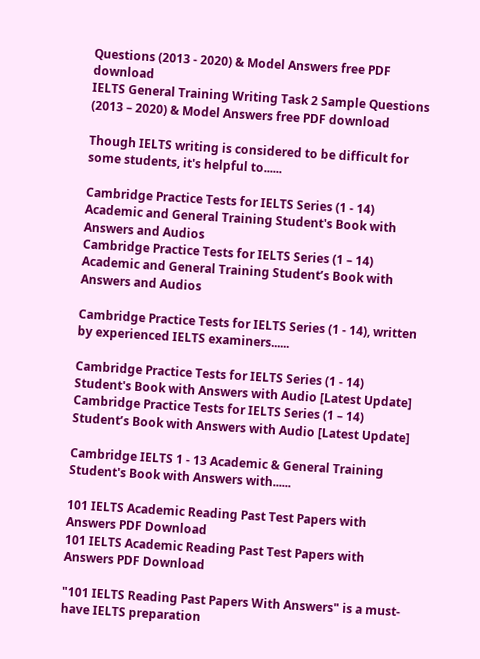Questions (2013 - 2020) & Model Answers free PDF download
IELTS General Training Writing Task 2 Sample Questions (2013 – 2020) & Model Answers free PDF download

Though IELTS writing is considered to be difficult for some students, it's helpful to......

Cambridge Practice Tests for IELTS Series (1 - 14) Academic and General Training Student's Book with Answers and Audios
Cambridge Practice Tests for IELTS Series (1 – 14) Academic and General Training Student’s Book with Answers and Audios

Cambridge Practice Tests for IELTS Series (1 - 14), written by experienced IELTS examiners......

Cambridge Practice Tests for IELTS Series (1 - 14) Student's Book with Answers with Audio [Latest Update]
Cambridge Practice Tests for IELTS Series (1 – 14) Student’s Book with Answers with Audio [Latest Update]

Cambridge IELTS 1 - 13 Academic & General Training Student's Book with Answers with......

101 IELTS Academic Reading Past Test Papers with Answers PDF Download
101 IELTS Academic Reading Past Test Papers with Answers PDF Download

"101 IELTS Reading Past Papers With Answers" is a must-have IELTS preparation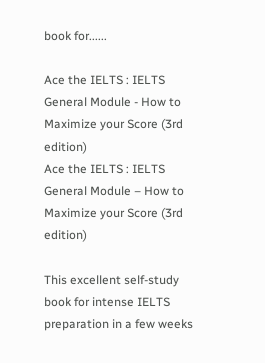book for......

Ace the IELTS : IELTS General Module - How to Maximize your Score (3rd edition)
Ace the IELTS : IELTS General Module – How to Maximize your Score (3rd edition)

This excellent self-study book for intense IELTS preparation in a few weeks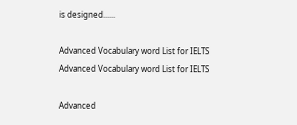is designed......

Advanced Vocabulary word List for IELTS
Advanced Vocabulary word List for IELTS

Advanced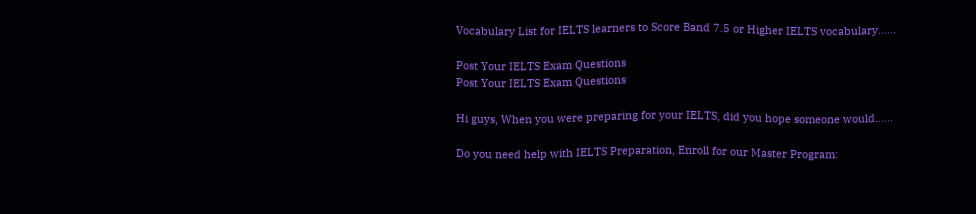Vocabulary List for IELTS learners to Score Band 7.5 or Higher IELTS vocabulary......

Post Your IELTS Exam Questions
Post Your IELTS Exam Questions

Hi guys, When you were preparing for your IELTS, did you hope someone would......

Do you need help with IELTS Preparation, Enroll for our Master Program: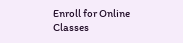Enroll for Online Classes